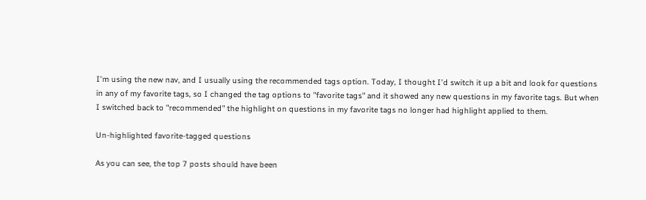I'm using the new nav, and I usually using the recommended tags option. Today, I thought I'd switch it up a bit and look for questions in any of my favorite tags, so I changed the tag options to "favorite tags" and it showed any new questions in my favorite tags. But when I switched back to "recommended" the highlight on questions in my favorite tags no longer had highlight applied to them.

Un-highlighted favorite-tagged questions

As you can see, the top 7 posts should have been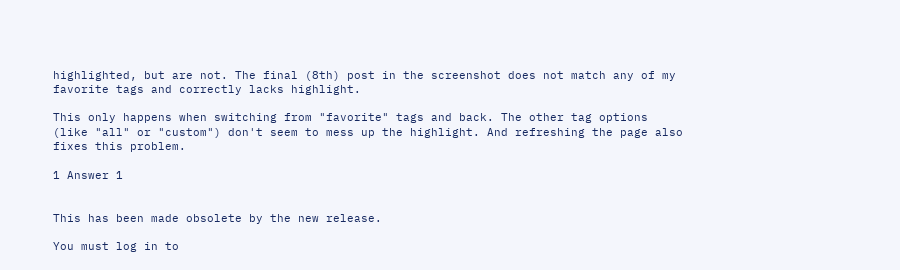highlighted, but are not. The final (8th) post in the screenshot does not match any of my favorite tags and correctly lacks highlight.

This only happens when switching from "favorite" tags and back. The other tag options (like "all" or "custom") don't seem to mess up the highlight. And refreshing the page also fixes this problem.

1 Answer 1


This has been made obsolete by the new release.

You must log in to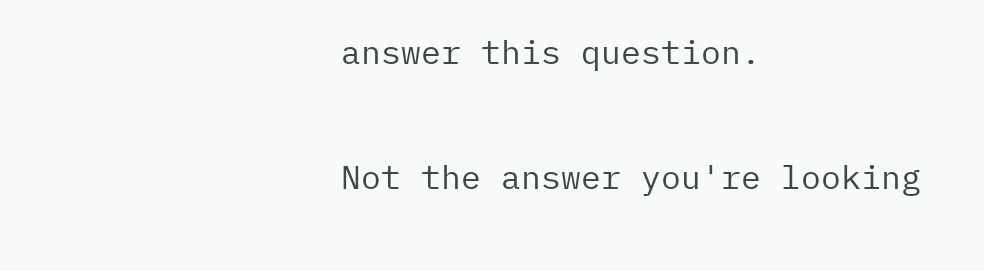answer this question.

Not the answer you're looking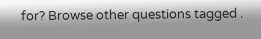for? Browse other questions tagged .